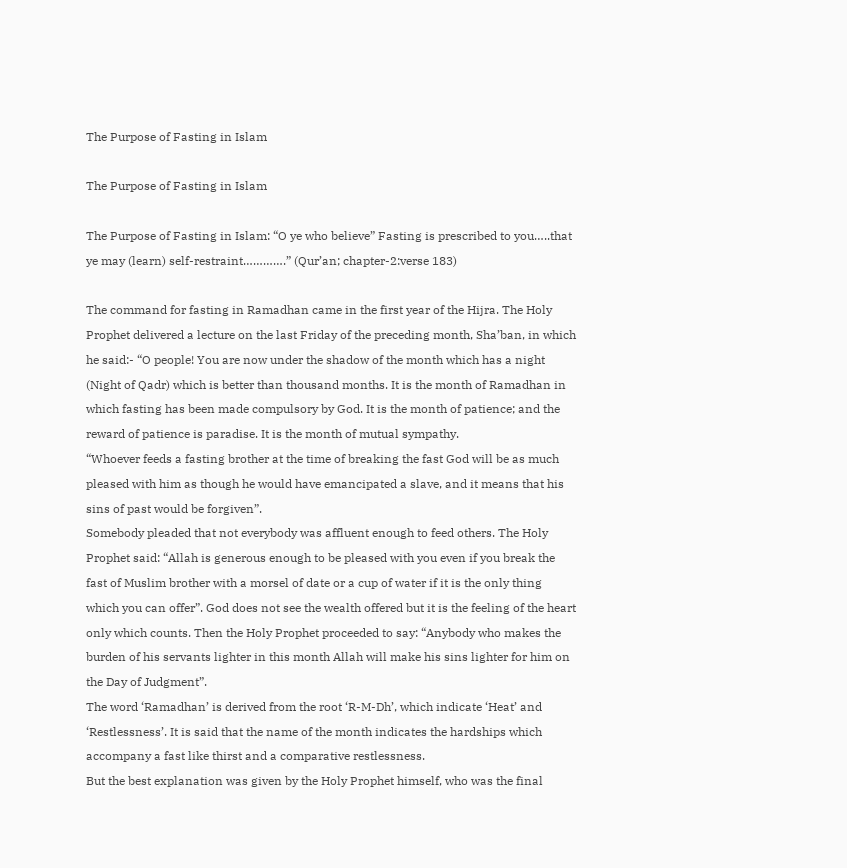The Purpose of Fasting in Islam

The Purpose of Fasting in Islam

The Purpose of Fasting in Islam: “O ye who believe” Fasting is prescribed to you…..that ye may (learn) self-restraint………….” (Qur’an; chapter-2:verse 183)

The command for fasting in Ramadhan came in the first year of the Hijra. The Holy Prophet delivered a lecture on the last Friday of the preceding month, Sha’ban, in which he said:- “O people! You are now under the shadow of the month which has a night (Night of Qadr) which is better than thousand months. It is the month of Ramadhan in which fasting has been made compulsory by God. It is the month of patience; and the reward of patience is paradise. It is the month of mutual sympathy.
“Whoever feeds a fasting brother at the time of breaking the fast God will be as much pleased with him as though he would have emancipated a slave, and it means that his sins of past would be forgiven”.
Somebody pleaded that not everybody was affluent enough to feed others. The Holy Prophet said: “Allah is generous enough to be pleased with you even if you break the fast of Muslim brother with a morsel of date or a cup of water if it is the only thing which you can offer”. God does not see the wealth offered but it is the feeling of the heart only which counts. Then the Holy Prophet proceeded to say: “Anybody who makes the burden of his servants lighter in this month Allah will make his sins lighter for him on the Day of Judgment”.
The word ‘Ramadhan’ is derived from the root ‘R-M-Dh’, which indicate ‘Heat’ and ‘Restlessness’. It is said that the name of the month indicates the hardships which accompany a fast like thirst and a comparative restlessness.
But the best explanation was given by the Holy Prophet himself, who was the final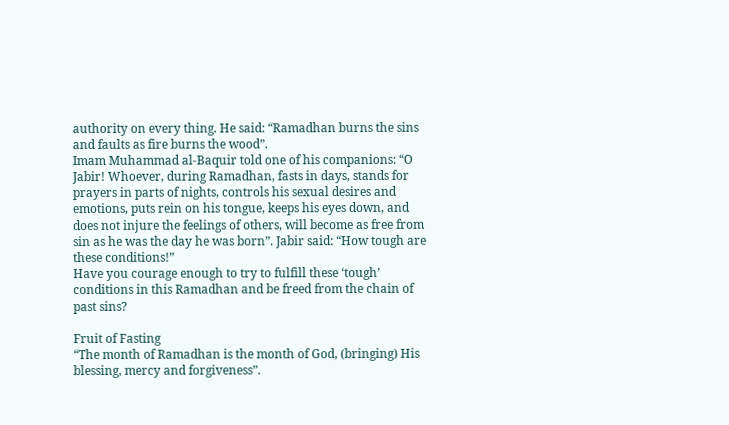authority on every thing. He said: “Ramadhan burns the sins and faults as fire burns the wood”.
Imam Muhammad al-Baquir told one of his companions: “O Jabir! Whoever, during Ramadhan, fasts in days, stands for prayers in parts of nights, controls his sexual desires and emotions, puts rein on his tongue, keeps his eyes down, and does not injure the feelings of others, will become as free from sin as he was the day he was born”. Jabir said: “How tough are these conditions!”
Have you courage enough to try to fulfill these ‘tough’ conditions in this Ramadhan and be freed from the chain of past sins?

Fruit of Fasting
“The month of Ramadhan is the month of God, (bringing) His blessing, mercy and forgiveness”.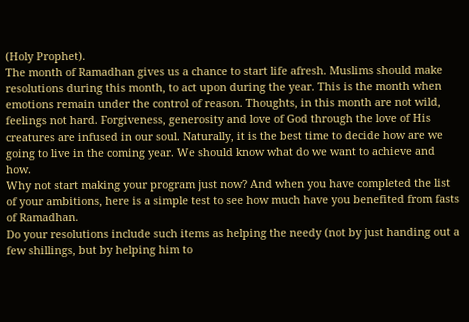(Holy Prophet).
The month of Ramadhan gives us a chance to start life afresh. Muslims should make resolutions during this month, to act upon during the year. This is the month when emotions remain under the control of reason. Thoughts, in this month are not wild, feelings not hard. Forgiveness, generosity and love of God through the love of His creatures are infused in our soul. Naturally, it is the best time to decide how are we going to live in the coming year. We should know what do we want to achieve and how.
Why not start making your program just now? And when you have completed the list of your ambitions, here is a simple test to see how much have you benefited from fasts of Ramadhan.
Do your resolutions include such items as helping the needy (not by just handing out a few shillings, but by helping him to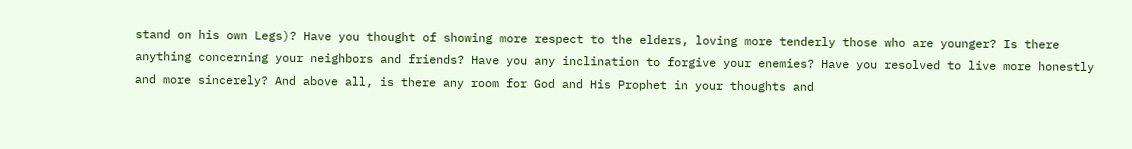stand on his own Legs)? Have you thought of showing more respect to the elders, loving more tenderly those who are younger? Is there anything concerning your neighbors and friends? Have you any inclination to forgive your enemies? Have you resolved to live more honestly and more sincerely? And above all, is there any room for God and His Prophet in your thoughts and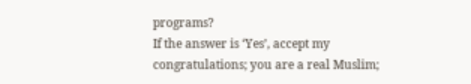programs?
If the answer is ‘Yes’, accept my congratulations; you are a real Muslim;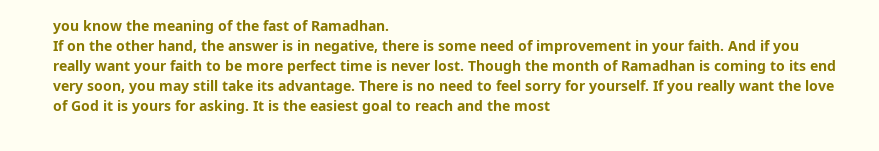you know the meaning of the fast of Ramadhan.
If on the other hand, the answer is in negative, there is some need of improvement in your faith. And if you really want your faith to be more perfect time is never lost. Though the month of Ramadhan is coming to its end very soon, you may still take its advantage. There is no need to feel sorry for yourself. If you really want the love of God it is yours for asking. It is the easiest goal to reach and the most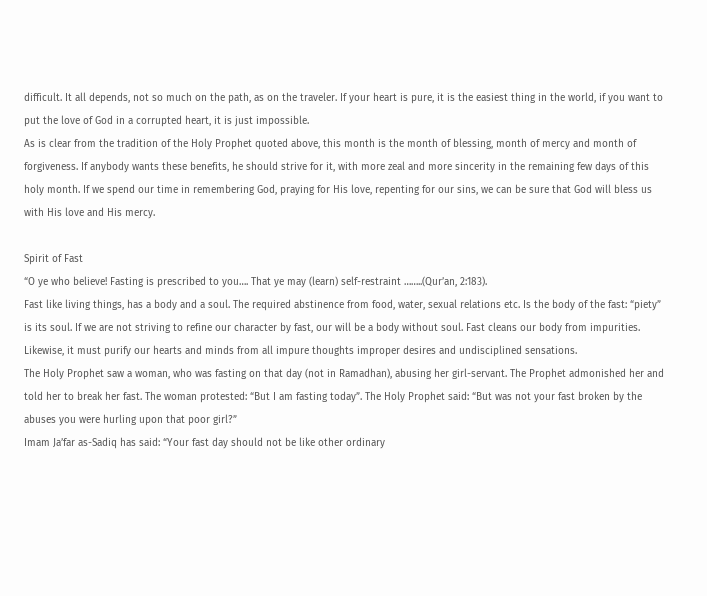difficult. It all depends, not so much on the path, as on the traveler. If your heart is pure, it is the easiest thing in the world, if you want to put the love of God in a corrupted heart, it is just impossible.
As is clear from the tradition of the Holy Prophet quoted above, this month is the month of blessing, month of mercy and month of forgiveness. If anybody wants these benefits, he should strive for it, with more zeal and more sincerity in the remaining few days of this holy month. If we spend our time in remembering God, praying for His love, repenting for our sins, we can be sure that God will bless us with His love and His mercy.

Spirit of Fast
“O ye who believe! Fasting is prescribed to you…. That ye may (learn) self-restraint ……..(Qur’an, 2:183).
Fast like living things, has a body and a soul. The required abstinence from food, water, sexual relations etc. Is the body of the fast: “piety” is its soul. If we are not striving to refine our character by fast, our will be a body without soul. Fast cleans our body from impurities. Likewise, it must purify our hearts and minds from all impure thoughts improper desires and undisciplined sensations.
The Holy Prophet saw a woman, who was fasting on that day (not in Ramadhan), abusing her girl-servant. The Prophet admonished her and told her to break her fast. The woman protested: “But I am fasting today”. The Holy Prophet said: “But was not your fast broken by the abuses you were hurling upon that poor girl?”
Imam Ja’far as-Sadiq has said: “Your fast day should not be like other ordinary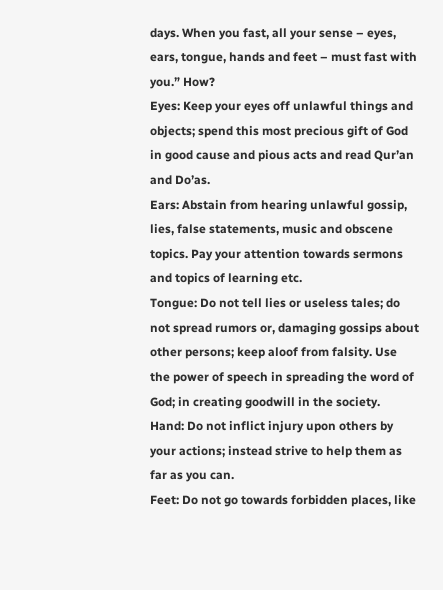days. When you fast, all your sense – eyes, ears, tongue, hands and feet – must fast with you.” How?
Eyes: Keep your eyes off unlawful things and objects; spend this most precious gift of God in good cause and pious acts and read Qur’an and Do’as.
Ears: Abstain from hearing unlawful gossip, lies, false statements, music and obscene topics. Pay your attention towards sermons and topics of learning etc.
Tongue: Do not tell lies or useless tales; do not spread rumors or, damaging gossips about other persons; keep aloof from falsity. Use the power of speech in spreading the word of God; in creating goodwill in the society.
Hand: Do not inflict injury upon others by your actions; instead strive to help them as far as you can.
Feet: Do not go towards forbidden places, like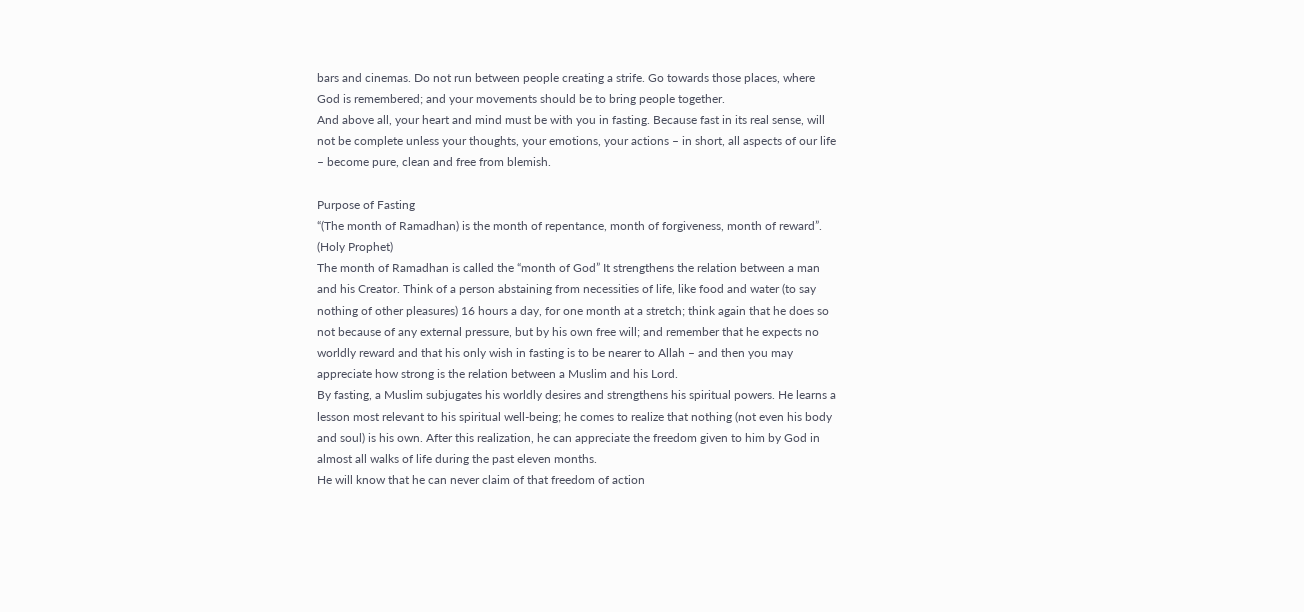bars and cinemas. Do not run between people creating a strife. Go towards those places, where God is remembered; and your movements should be to bring people together.
And above all, your heart and mind must be with you in fasting. Because fast in its real sense, will not be complete unless your thoughts, your emotions, your actions – in short, all aspects of our life – become pure, clean and free from blemish.

Purpose of Fasting
“(The month of Ramadhan) is the month of repentance, month of forgiveness, month of reward”. (Holy Prophet)
The month of Ramadhan is called the “month of God” It strengthens the relation between a man and his Creator. Think of a person abstaining from necessities of life, like food and water (to say nothing of other pleasures) 16 hours a day, for one month at a stretch; think again that he does so not because of any external pressure, but by his own free will; and remember that he expects no worldly reward and that his only wish in fasting is to be nearer to Allah – and then you may appreciate how strong is the relation between a Muslim and his Lord.
By fasting, a Muslim subjugates his worldly desires and strengthens his spiritual powers. He learns a lesson most relevant to his spiritual well-being; he comes to realize that nothing (not even his body and soul) is his own. After this realization, he can appreciate the freedom given to him by God in almost all walks of life during the past eleven months.
He will know that he can never claim of that freedom of action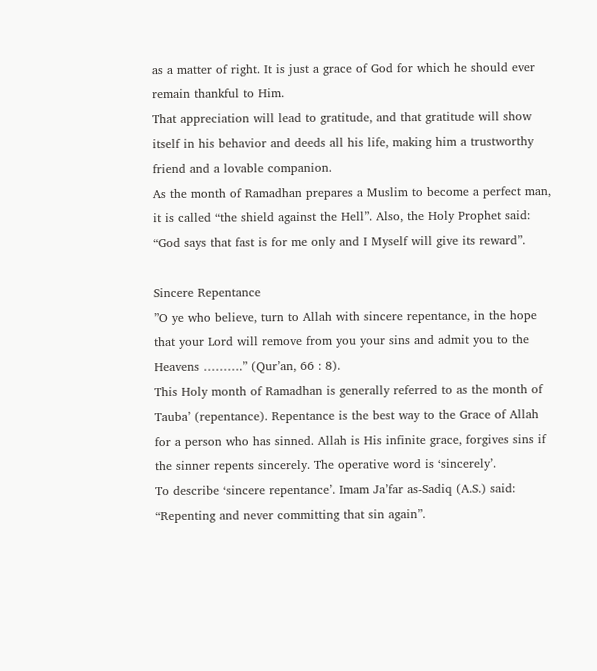as a matter of right. It is just a grace of God for which he should ever remain thankful to Him.
That appreciation will lead to gratitude, and that gratitude will show itself in his behavior and deeds all his life, making him a trustworthy friend and a lovable companion.
As the month of Ramadhan prepares a Muslim to become a perfect man, it is called “the shield against the Hell”. Also, the Holy Prophet said: “God says that fast is for me only and I Myself will give its reward”.

Sincere Repentance
”O ye who believe, turn to Allah with sincere repentance, in the hope that your Lord will remove from you your sins and admit you to the Heavens ……….” (Qur’an, 66 : 8).
This Holy month of Ramadhan is generally referred to as the month of Tauba’ (repentance). Repentance is the best way to the Grace of Allah for a person who has sinned. Allah is His infinite grace, forgives sins if the sinner repents sincerely. The operative word is ‘sincerely’.
To describe ‘sincere repentance’. Imam Ja’far as-Sadiq (A.S.) said: “Repenting and never committing that sin again”.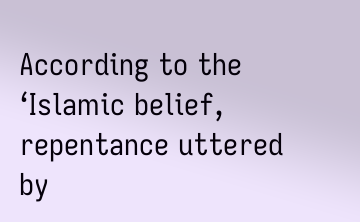According to the ‘Islamic belief, repentance uttered by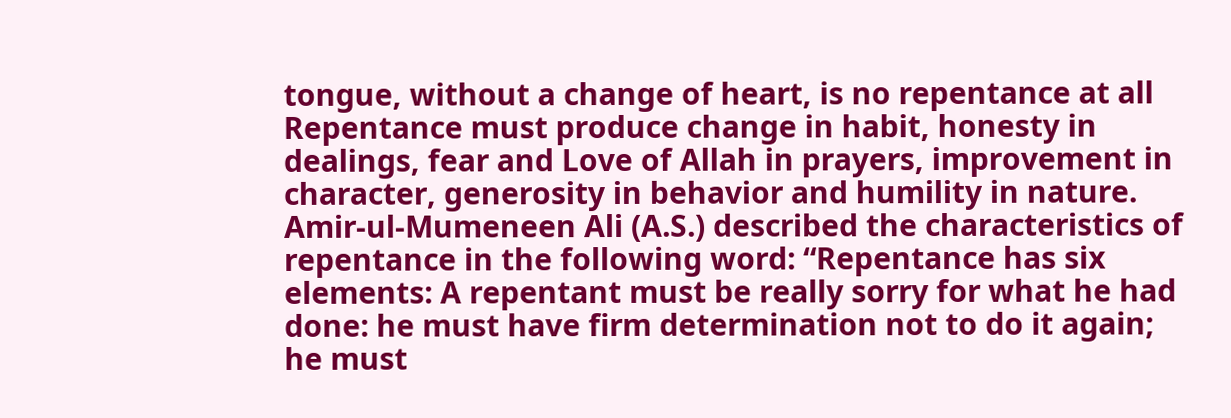tongue, without a change of heart, is no repentance at all Repentance must produce change in habit, honesty in dealings, fear and Love of Allah in prayers, improvement in character, generosity in behavior and humility in nature.
Amir-ul-Mumeneen Ali (A.S.) described the characteristics of repentance in the following word: “Repentance has six elements: A repentant must be really sorry for what he had done: he must have firm determination not to do it again; he must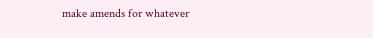make amends for whatever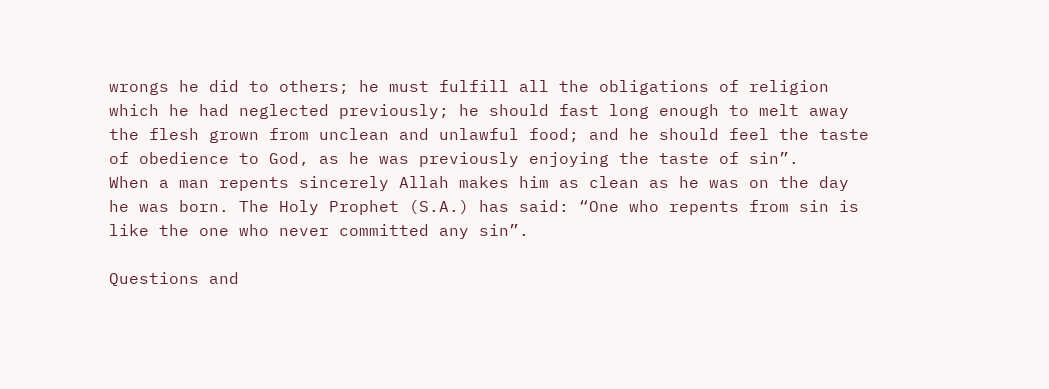wrongs he did to others; he must fulfill all the obligations of religion which he had neglected previously; he should fast long enough to melt away the flesh grown from unclean and unlawful food; and he should feel the taste of obedience to God, as he was previously enjoying the taste of sin”.
When a man repents sincerely Allah makes him as clean as he was on the day he was born. The Holy Prophet (S.A.) has said: “One who repents from sin is like the one who never committed any sin”.

Questions and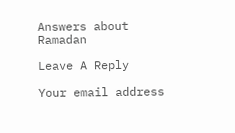Answers about Ramadan

Leave A Reply

Your email address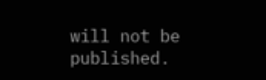will not be published.